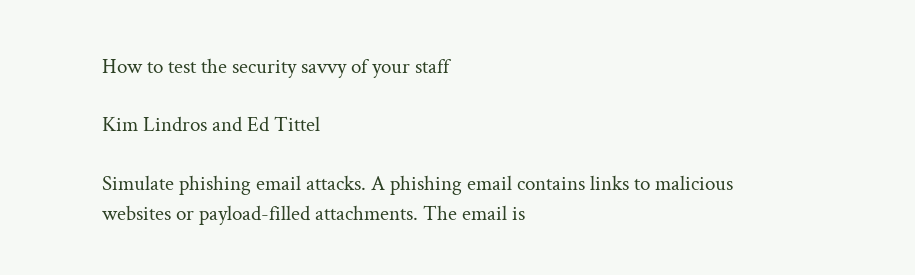How to test the security savvy of your staff

Kim Lindros and Ed Tittel

Simulate phishing email attacks. A phishing email contains links to malicious websites or payload-filled attachments. The email is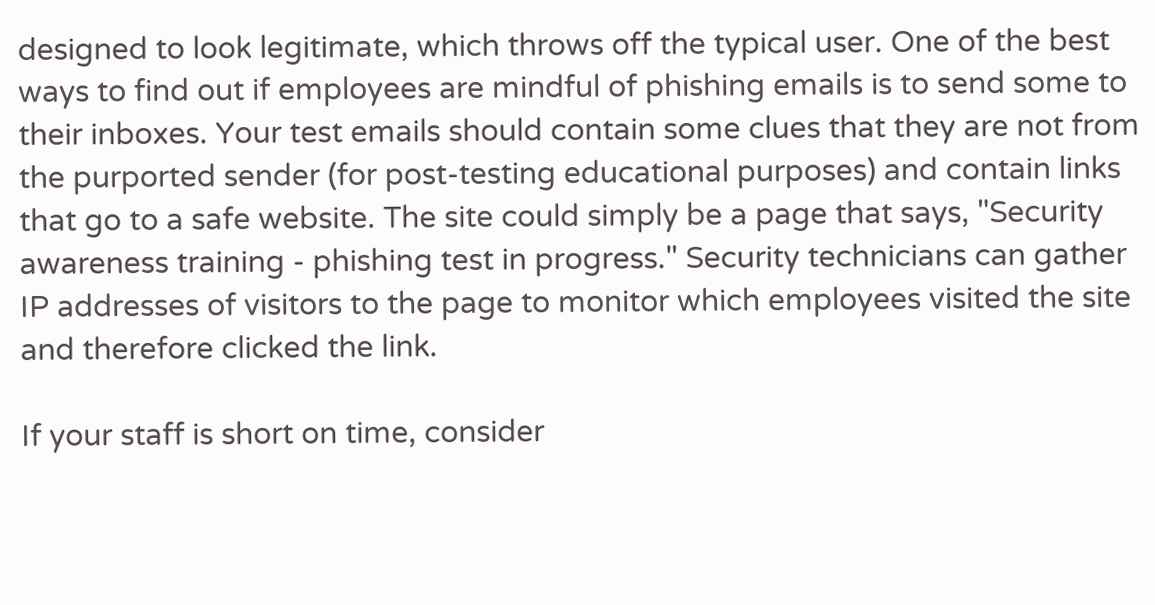designed to look legitimate, which throws off the typical user. One of the best ways to find out if employees are mindful of phishing emails is to send some to their inboxes. Your test emails should contain some clues that they are not from the purported sender (for post-testing educational purposes) and contain links that go to a safe website. The site could simply be a page that says, "Security awareness training - phishing test in progress." Security technicians can gather IP addresses of visitors to the page to monitor which employees visited the site and therefore clicked the link.

If your staff is short on time, consider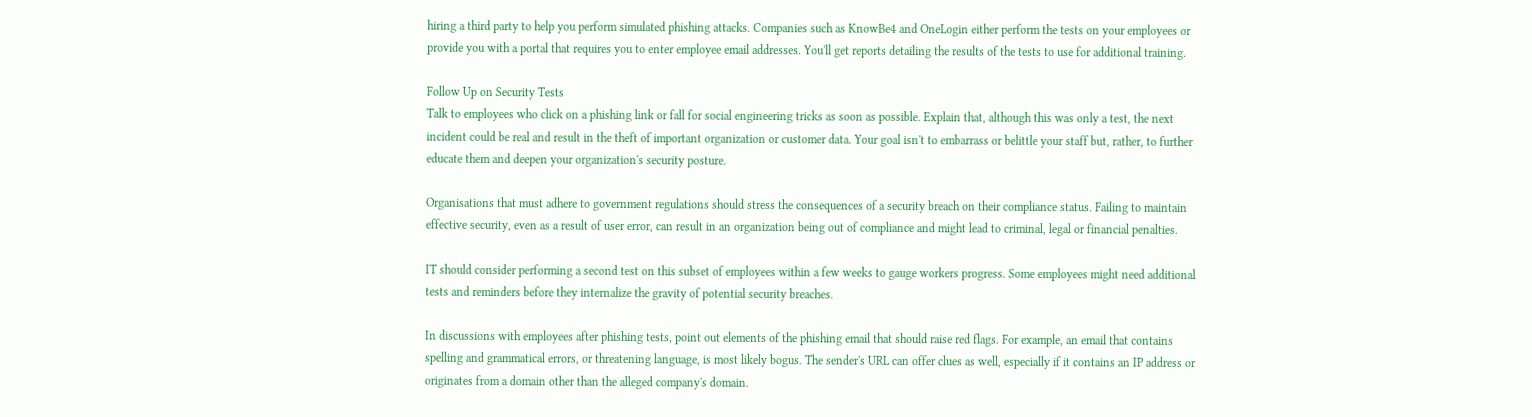hiring a third party to help you perform simulated phishing attacks. Companies such as KnowBe4 and OneLogin either perform the tests on your employees or provide you with a portal that requires you to enter employee email addresses. You'll get reports detailing the results of the tests to use for additional training.

Follow Up on Security Tests
Talk to employees who click on a phishing link or fall for social engineering tricks as soon as possible. Explain that, although this was only a test, the next incident could be real and result in the theft of important organization or customer data. Your goal isn't to embarrass or belittle your staff but, rather, to further educate them and deepen your organization's security posture.

Organisations that must adhere to government regulations should stress the consequences of a security breach on their compliance status. Failing to maintain effective security, even as a result of user error, can result in an organization being out of compliance and might lead to criminal, legal or financial penalties.

IT should consider performing a second test on this subset of employees within a few weeks to gauge workers progress. Some employees might need additional tests and reminders before they internalize the gravity of potential security breaches.

In discussions with employees after phishing tests, point out elements of the phishing email that should raise red flags. For example, an email that contains spelling and grammatical errors, or threatening language, is most likely bogus. The sender's URL can offer clues as well, especially if it contains an IP address or originates from a domain other than the alleged company's domain.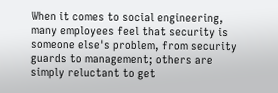When it comes to social engineering, many employees feel that security is someone else's problem, from security guards to management; others are simply reluctant to get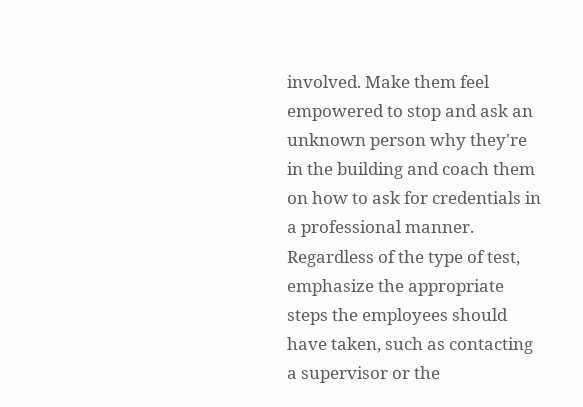involved. Make them feel empowered to stop and ask an unknown person why they're in the building and coach them on how to ask for credentials in a professional manner. Regardless of the type of test, emphasize the appropriate steps the employees should have taken, such as contacting a supervisor or the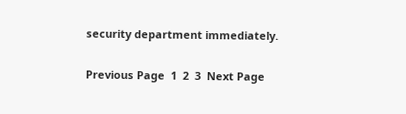security department immediately.

Previous Page  1  2  3  Next Page